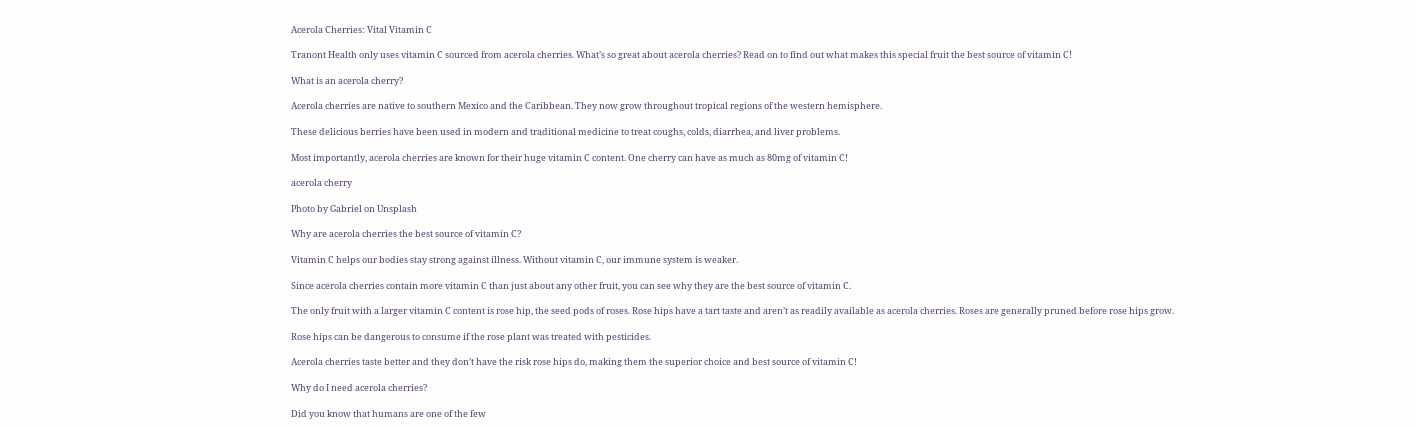Acerola Cherries: Vital Vitamin C

Tranont Health only uses vitamin C sourced from acerola cherries. What’s so great about acerola cherries? Read on to find out what makes this special fruit the best source of vitamin C!

What is an acerola cherry?

Acerola cherries are native to southern Mexico and the Caribbean. They now grow throughout tropical regions of the western hemisphere.

These delicious berries have been used in modern and traditional medicine to treat coughs, colds, diarrhea, and liver problems.

Most importantly, acerola cherries are known for their huge vitamin C content. One cherry can have as much as 80mg of vitamin C!

acerola cherry

Photo by Gabriel on Unsplash

Why are acerola cherries the best source of vitamin C?

Vitamin C helps our bodies stay strong against illness. Without vitamin C, our immune system is weaker.

Since acerola cherries contain more vitamin C than just about any other fruit, you can see why they are the best source of vitamin C.

The only fruit with a larger vitamin C content is rose hip, the seed pods of roses. Rose hips have a tart taste and aren’t as readily available as acerola cherries. Roses are generally pruned before rose hips grow.

Rose hips can be dangerous to consume if the rose plant was treated with pesticides.

Acerola cherries taste better and they don’t have the risk rose hips do, making them the superior choice and best source of vitamin C!

Why do I need acerola cherries?

Did you know that humans are one of the few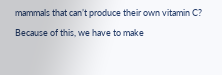mammals that can’t produce their own vitamin C? Because of this, we have to make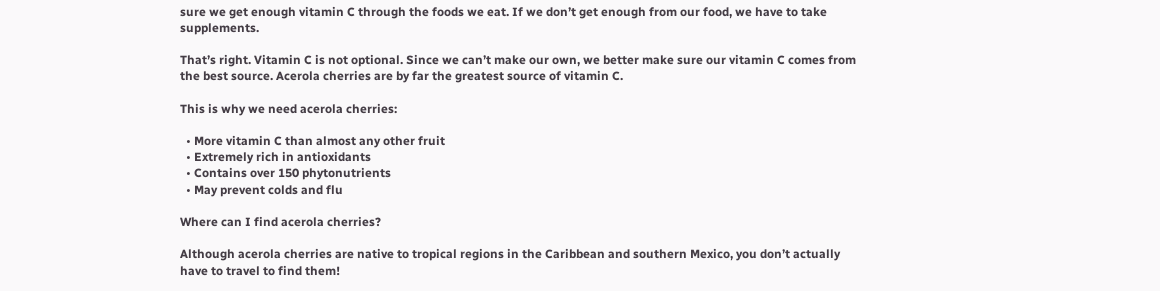sure we get enough vitamin C through the foods we eat. If we don’t get enough from our food, we have to take supplements.

That’s right. Vitamin C is not optional. Since we can’t make our own, we better make sure our vitamin C comes from the best source. Acerola cherries are by far the greatest source of vitamin C.

This is why we need acerola cherries:

  • More vitamin C than almost any other fruit
  • Extremely rich in antioxidants
  • Contains over 150 phytonutrients
  • May prevent colds and flu

Where can I find acerola cherries?

Although acerola cherries are native to tropical regions in the Caribbean and southern Mexico, you don’t actually have to travel to find them!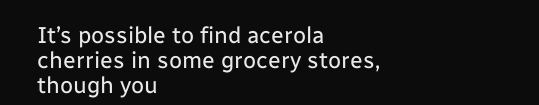It’s possible to find acerola cherries in some grocery stores, though you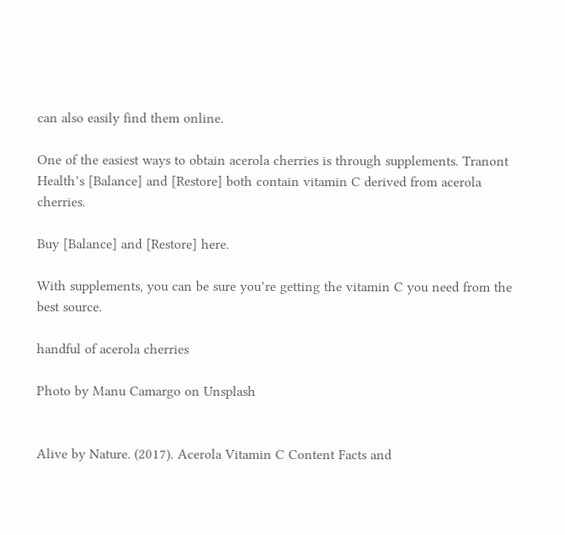can also easily find them online.

One of the easiest ways to obtain acerola cherries is through supplements. Tranont Health’s [Balance] and [Restore] both contain vitamin C derived from acerola cherries.

Buy [Balance] and [Restore] here.

With supplements, you can be sure you’re getting the vitamin C you need from the best source.

handful of acerola cherries

Photo by Manu Camargo on Unsplash


Alive by Nature. (2017). Acerola Vitamin C Content Facts and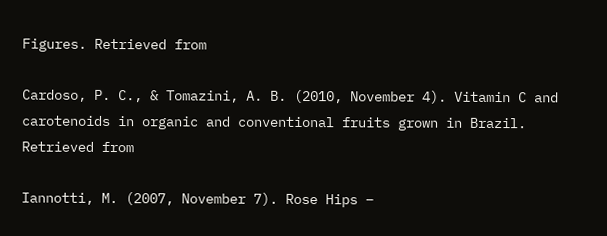Figures. Retrieved from

Cardoso, P. C., & Tomazini, A. B. (2010, November 4). Vitamin C and carotenoids in organic and conventional fruits grown in Brazil. Retrieved from

Iannotti, M. (2007, November 7). Rose Hips –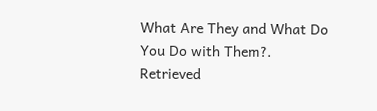What Are They and What Do You Do with Them?. Retrieved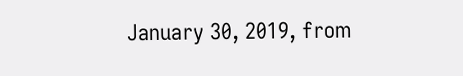January 30, 2019, from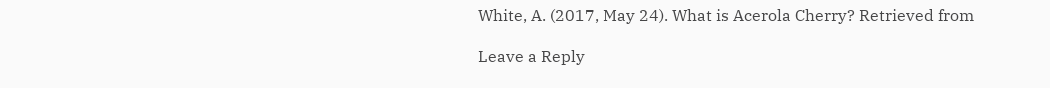White, A. (2017, May 24). What is Acerola Cherry? Retrieved from

Leave a Reply